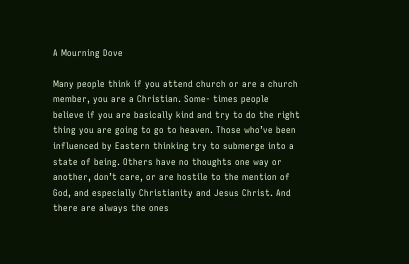A Mourning Dove

Many people think if you attend church or are a church member, you are a Christian. Some- times people believe if you are basically kind and try to do the right thing you are going to go to heaven. Those who’ve been influenced by Eastern thinking try to submerge into a state of being. Others have no thoughts one way or another, don’t care, or are hostile to the mention of God, and especially Christianity and Jesus Christ. And there are always the ones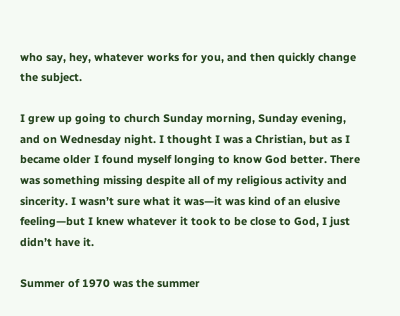who say, hey, whatever works for you, and then quickly change the subject.

I grew up going to church Sunday morning, Sunday evening, and on Wednesday night. I thought I was a Christian, but as I became older I found myself longing to know God better. There was something missing despite all of my religious activity and sincerity. I wasn’t sure what it was—it was kind of an elusive feeling—but I knew whatever it took to be close to God, I just didn’t have it.

Summer of 1970 was the summer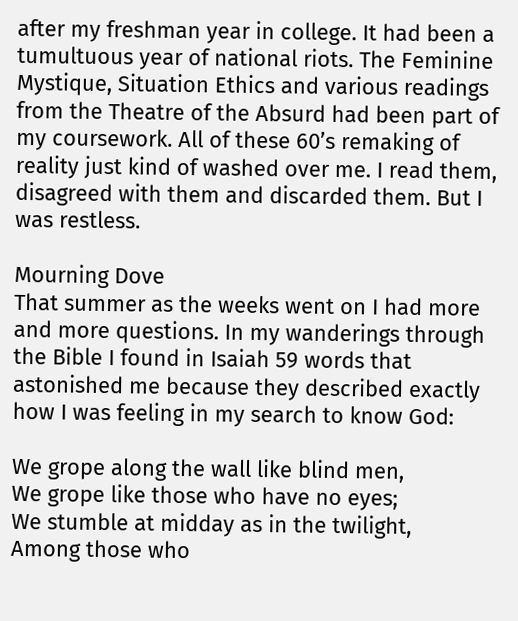after my freshman year in college. It had been a tumultuous year of national riots. The Feminine Mystique, Situation Ethics and various readings from the Theatre of the Absurd had been part of my coursework. All of these 60’s remaking of reality just kind of washed over me. I read them, disagreed with them and discarded them. But I was restless.

Mourning Dove
That summer as the weeks went on I had more and more questions. In my wanderings through the Bible I found in Isaiah 59 words that astonished me because they described exactly how I was feeling in my search to know God:

We grope along the wall like blind men,
We grope like those who have no eyes;
We stumble at midday as in the twilight,
Among those who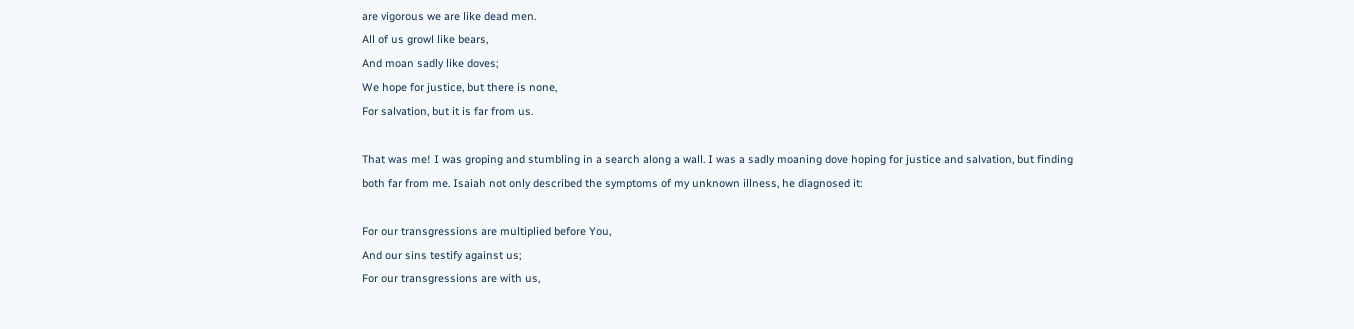are vigorous we are like dead men.
All of us growl like bears,
And moan sadly like doves;
We hope for justice, but there is none,
For salvation, but it is far from us.

That was me! I was groping and stumbling in a search along a wall. I was a sadly moaning dove hoping for justice and salvation, but finding both far from me. Isaiah not only described the symptoms of my unknown illness, he diagnosed it:

For our transgressions are multiplied before You,
And our sins testify against us;
For our transgressions are with us,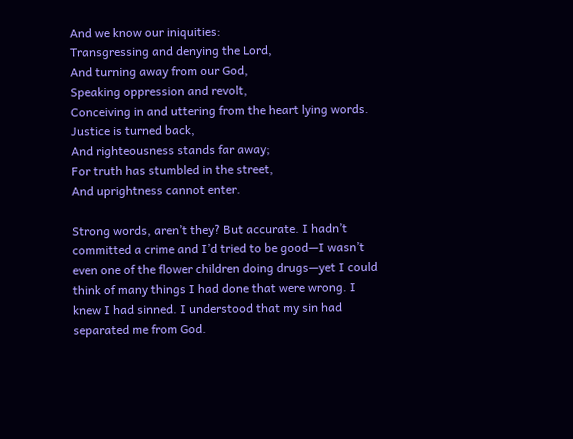And we know our iniquities:
Transgressing and denying the Lord,
And turning away from our God,
Speaking oppression and revolt,
Conceiving in and uttering from the heart lying words.
Justice is turned back,
And righteousness stands far away;
For truth has stumbled in the street,
And uprightness cannot enter.

Strong words, aren’t they? But accurate. I hadn’t committed a crime and I’d tried to be good—I wasn’t even one of the flower children doing drugs—yet I could think of many things I had done that were wrong. I knew I had sinned. I understood that my sin had separated me from God.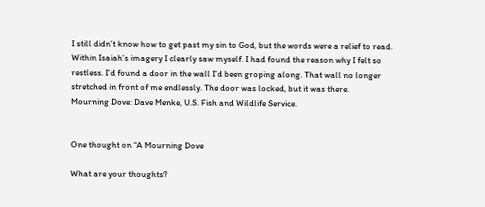I still didn’t know how to get past my sin to God, but the words were a relief to read. Within Isaiah’s imagery I clearly saw myself. I had found the reason why I felt so restless. I’d found a door in the wall I’d been groping along. That wall no longer stretched in front of me endlessly. The door was locked, but it was there.
Mourning Dove: Dave Menke, U.S. Fish and Wildlife Service.


One thought on “A Mourning Dove

What are your thoughts?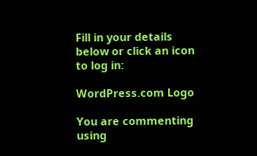Fill in your details below or click an icon to log in:

WordPress.com Logo

You are commenting using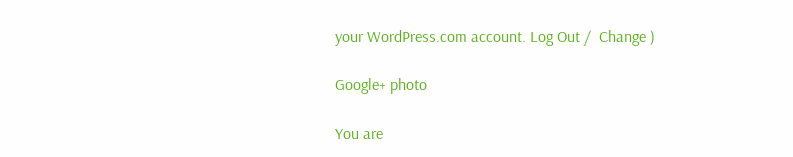your WordPress.com account. Log Out /  Change )

Google+ photo

You are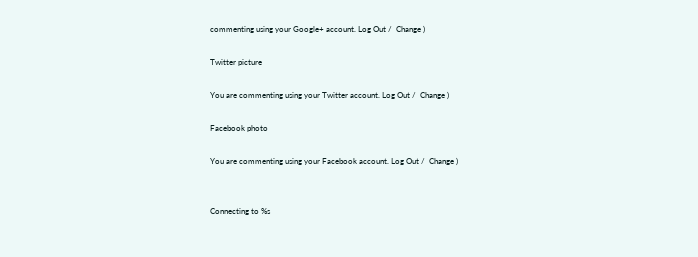commenting using your Google+ account. Log Out /  Change )

Twitter picture

You are commenting using your Twitter account. Log Out /  Change )

Facebook photo

You are commenting using your Facebook account. Log Out /  Change )


Connecting to %s